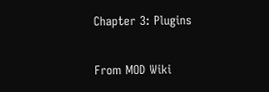Chapter 3: Plugins

From MOD Wiki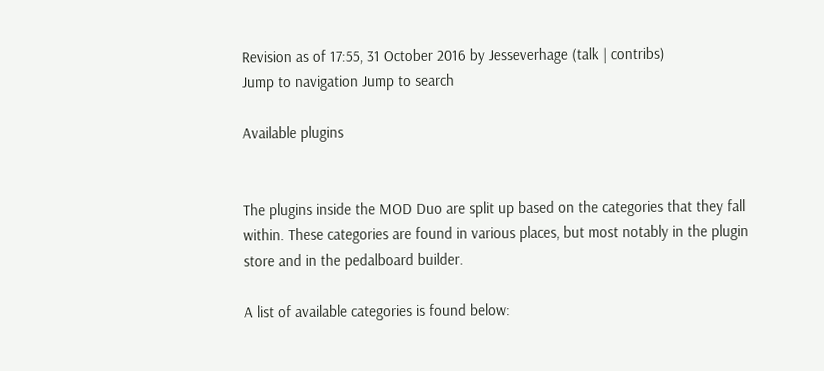Revision as of 17:55, 31 October 2016 by Jesseverhage (talk | contribs)
Jump to navigation Jump to search

Available plugins


The plugins inside the MOD Duo are split up based on the categories that they fall within. These categories are found in various places, but most notably in the plugin store and in the pedalboard builder.

A list of available categories is found below: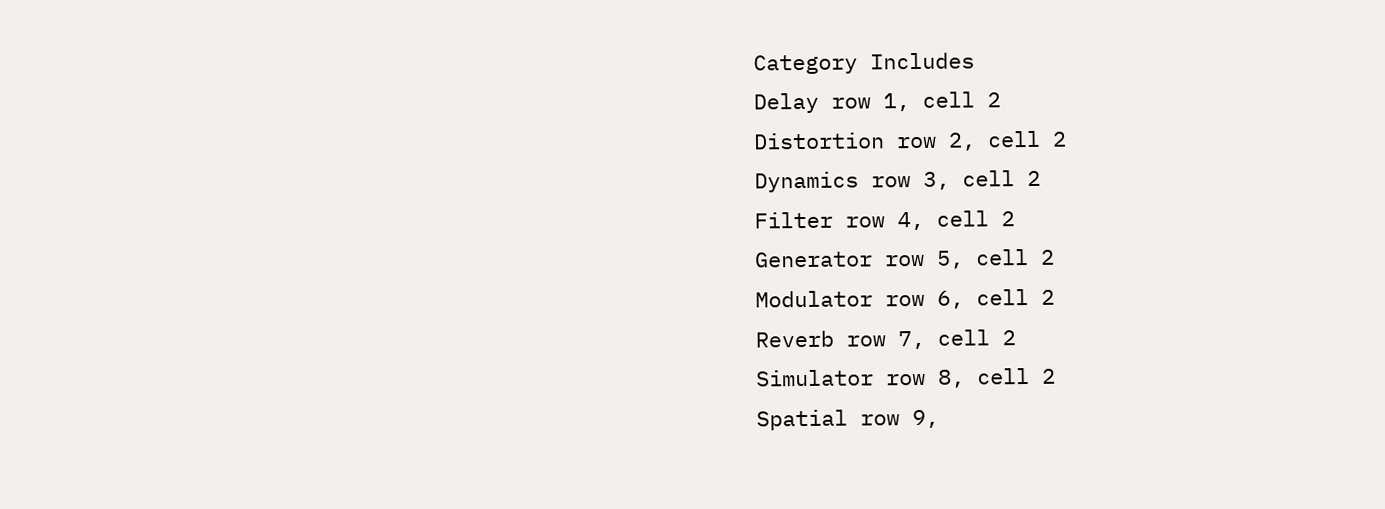Category Includes
Delay row 1, cell 2
Distortion row 2, cell 2
Dynamics row 3, cell 2
Filter row 4, cell 2
Generator row 5, cell 2
Modulator row 6, cell 2
Reverb row 7, cell 2
Simulator row 8, cell 2
Spatial row 9,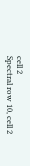cell 2
Spectral row 10, cell 2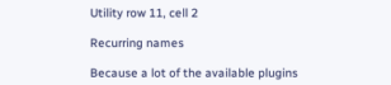Utility row 11, cell 2

Recurring names

Because a lot of the available plugins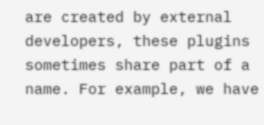are created by external developers, these plugins sometimes share part of a name. For example, we have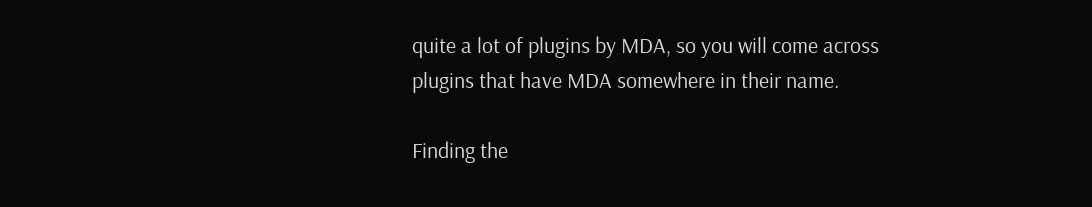quite a lot of plugins by MDA, so you will come across plugins that have MDA somewhere in their name.

Finding the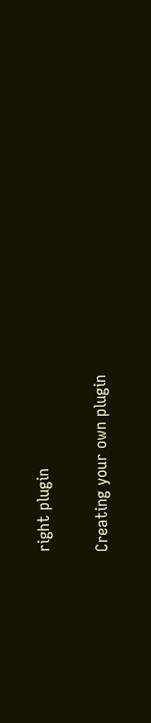right plugin

Creating your own plugin